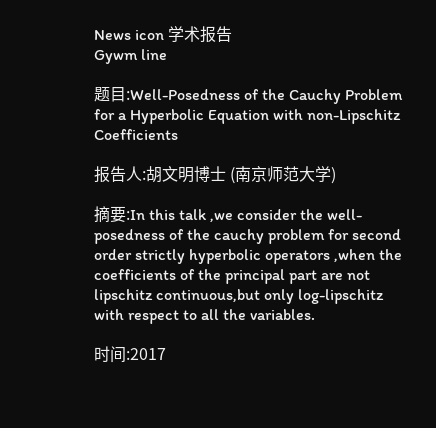News icon 学术报告
Gywm line

题目:Well-Posedness of the Cauchy Problem for a Hyperbolic Equation with non-Lipschitz Coefficients

报告人:胡文明博士 (南京师范大学)

摘要:In this talk ,we consider the well-posedness of the cauchy problem for second order strictly hyperbolic operators ,when the coefficients of the principal part are not lipschitz continuous,but only log-lipschitz with respect to all the variables.

时间:2017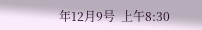年12月9号  上午8:30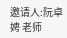邀请人:阮卓娉 老师